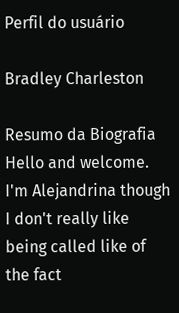Perfil do usuário

Bradley Charleston

Resumo da Biografia Hello and welcome. I'm Alejandrina though I don't really like being called like of the fact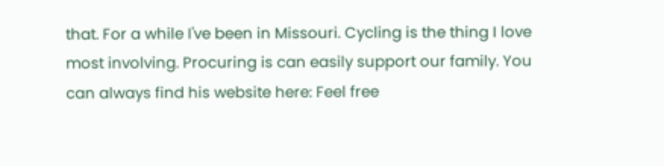that. For a while I've been in Missouri. Cycling is the thing I love most involving. Procuring is can easily support our family. You can always find his website here: Feel free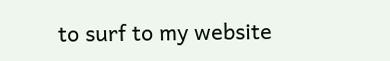to surf to my website